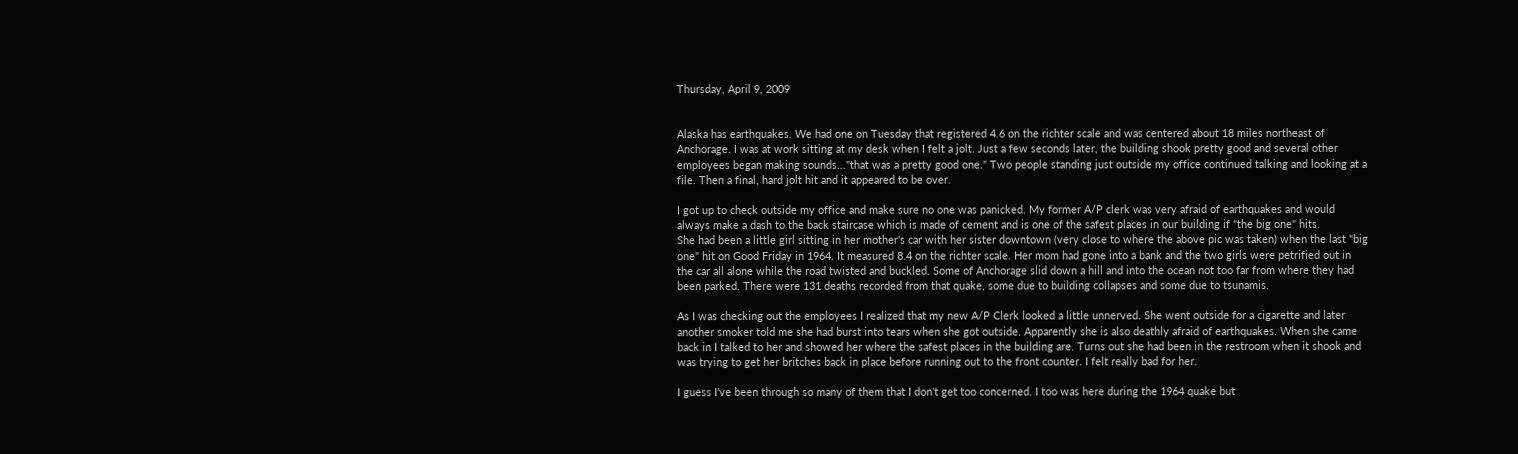Thursday, April 9, 2009


Alaska has earthquakes. We had one on Tuesday that registered 4.6 on the richter scale and was centered about 18 miles northeast of Anchorage. I was at work sitting at my desk when I felt a jolt. Just a few seconds later, the building shook pretty good and several other employees began making sounds..."that was a pretty good one." Two people standing just outside my office continued talking and looking at a file. Then a final, hard jolt hit and it appeared to be over.

I got up to check outside my office and make sure no one was panicked. My former A/P clerk was very afraid of earthquakes and would always make a dash to the back staircase which is made of cement and is one of the safest places in our building if "the big one" hits.
She had been a little girl sitting in her mother's car with her sister downtown (very close to where the above pic was taken) when the last "big one" hit on Good Friday in 1964. It measured 8.4 on the richter scale. Her mom had gone into a bank and the two girls were petrified out in the car all alone while the road twisted and buckled. Some of Anchorage slid down a hill and into the ocean not too far from where they had been parked. There were 131 deaths recorded from that quake, some due to building collapses and some due to tsunamis.

As I was checking out the employees I realized that my new A/P Clerk looked a little unnerved. She went outside for a cigarette and later another smoker told me she had burst into tears when she got outside. Apparently she is also deathly afraid of earthquakes. When she came back in I talked to her and showed her where the safest places in the building are. Turns out she had been in the restroom when it shook and was trying to get her britches back in place before running out to the front counter. I felt really bad for her.

I guess I've been through so many of them that I don't get too concerned. I too was here during the 1964 quake but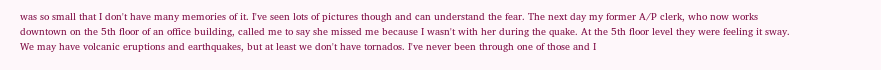was so small that I don't have many memories of it. I've seen lots of pictures though and can understand the fear. The next day my former A/P clerk, who now works downtown on the 5th floor of an office building, called me to say she missed me because I wasn't with her during the quake. At the 5th floor level they were feeling it sway.
We may have volcanic eruptions and earthquakes, but at least we don't have tornados. I've never been through one of those and I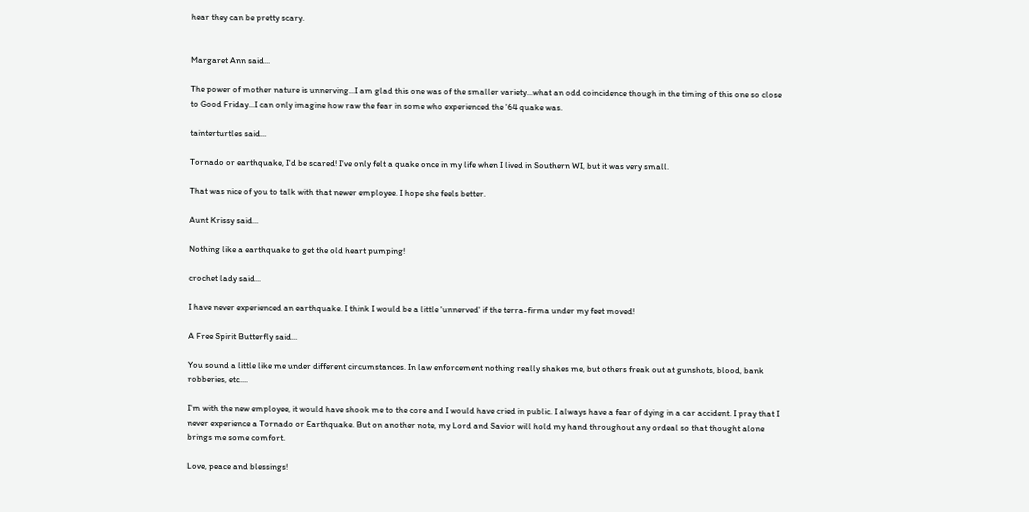hear they can be pretty scary.


Margaret Ann said...

The power of mother nature is unnerving...I am glad this one was of the smaller variety...what an odd coincidence though in the timing of this one so close to Good Friday...I can only imagine how raw the fear in some who experienced the '64 quake was.

tainterturtles said...

Tornado or earthquake, I'd be scared! I've only felt a quake once in my life when I lived in Southern WI, but it was very small.

That was nice of you to talk with that newer employee. I hope she feels better.

Aunt Krissy said...

Nothing like a earthquake to get the old heart pumping!

crochet lady said...

I have never experienced an earthquake. I think I would be a little 'unnerved' if the terra-firma under my feet moved!

A Free Spirit Butterfly said...

You sound a little like me under different circumstances. In law enforcement nothing really shakes me, but others freak out at gunshots, blood, bank robberies, etc....

I'm with the new employee, it would have shook me to the core and I would have cried in public. I always have a fear of dying in a car accident. I pray that I never experience a Tornado or Earthquake. But on another note, my Lord and Savior will hold my hand throughout any ordeal so that thought alone brings me some comfort.

Love, peace and blessings!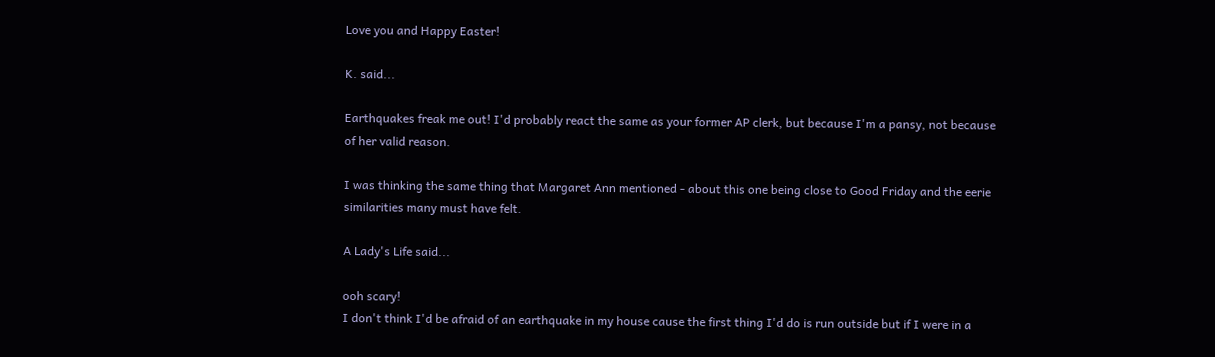Love you and Happy Easter!

K. said...

Earthquakes freak me out! I'd probably react the same as your former AP clerk, but because I'm a pansy, not because of her valid reason.

I was thinking the same thing that Margaret Ann mentioned - about this one being close to Good Friday and the eerie similarities many must have felt.

A Lady's Life said...

ooh scary!
I don't think I'd be afraid of an earthquake in my house cause the first thing I'd do is run outside but if I were in a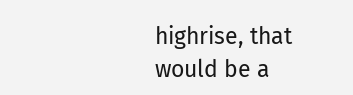highrise, that would be a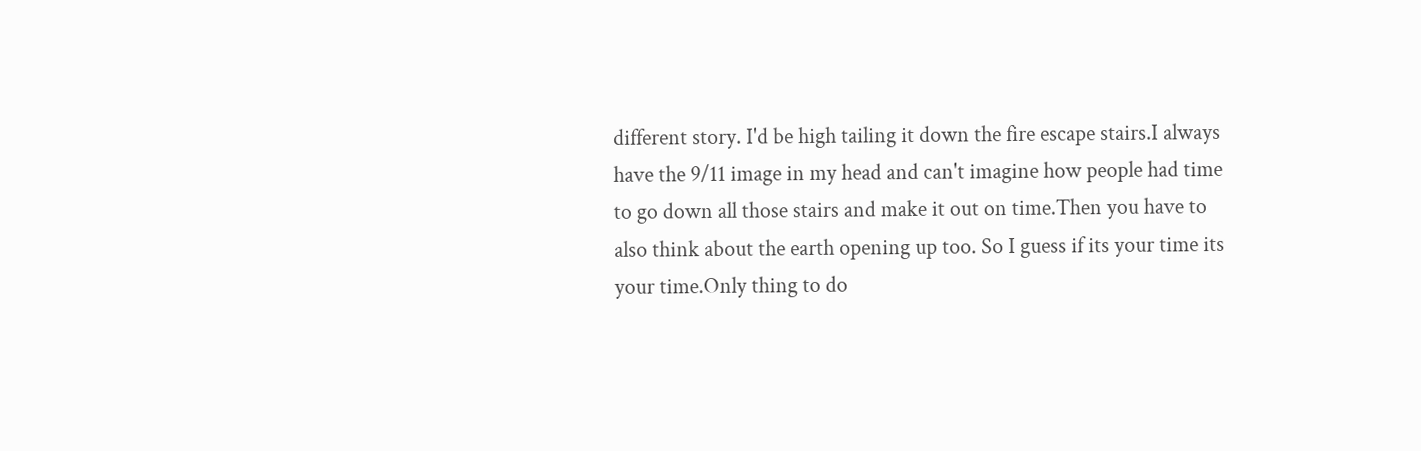different story. I'd be high tailing it down the fire escape stairs.I always have the 9/11 image in my head and can't imagine how people had time to go down all those stairs and make it out on time.Then you have to also think about the earth opening up too. So I guess if its your time its your time.Only thing to do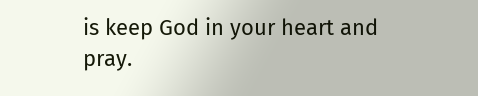is keep God in your heart and pray.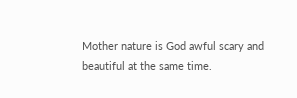Mother nature is God awful scary and beautiful at the same time.